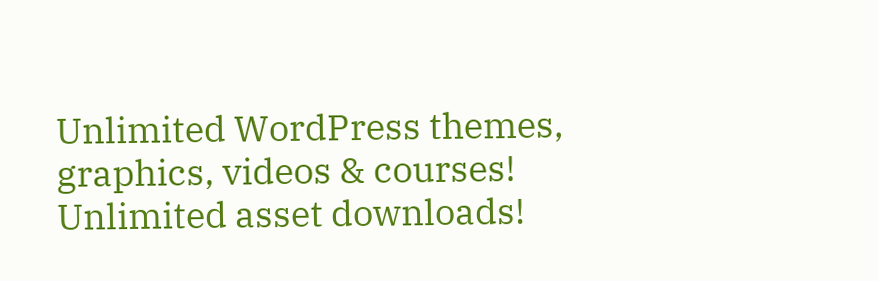Unlimited WordPress themes, graphics, videos & courses! Unlimited asset downloads!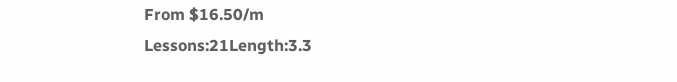From $16.50/m
Lessons:21Length:3.3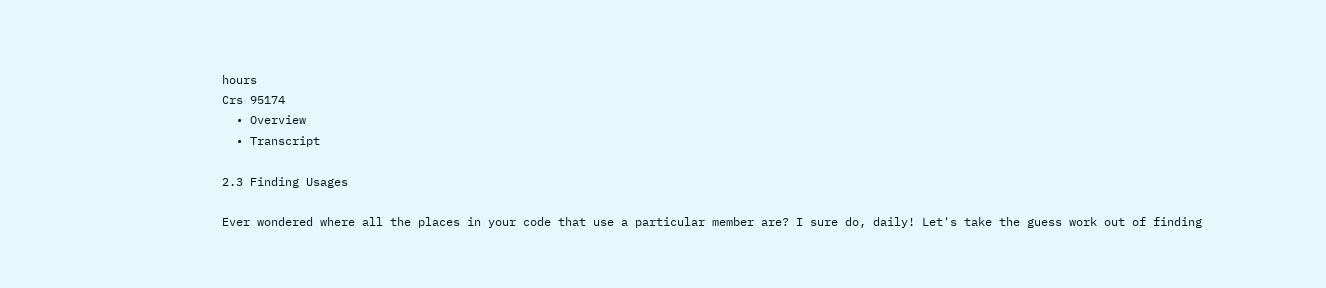hours
Crs 95174
  • Overview
  • Transcript

2.3 Finding Usages

Ever wondered where all the places in your code that use a particular member are? I sure do, daily! Let's take the guess work out of finding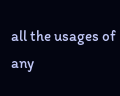all the usages of any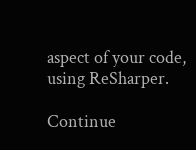aspect of your code, using ReSharper.

Continue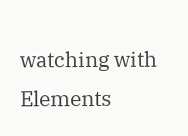watching with Elements